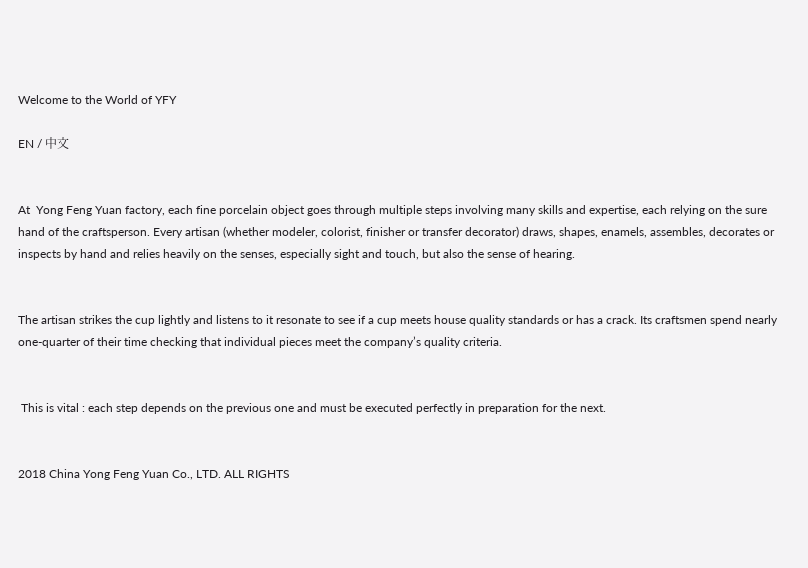Welcome to the World of YFY

EN / 中文


At  Yong Feng Yuan factory, each fine porcelain object goes through multiple steps involving many skills and expertise, each relying on the sure hand of the craftsperson. Every artisan (whether modeler, colorist, finisher or transfer decorator) draws, shapes, enamels, assembles, decorates or inspects by hand and relies heavily on the senses, especially sight and touch, but also the sense of hearing.


The artisan strikes the cup lightly and listens to it resonate to see if a cup meets house quality standards or has a crack. Its craftsmen spend nearly one-quarter of their time checking that individual pieces meet the company’s quality criteria.


 This is vital : each step depends on the previous one and must be executed perfectly in preparation for the next.


2018 China Yong Feng Yuan Co., LTD. ALL RIGHTS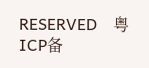RESERVED    粤ICP备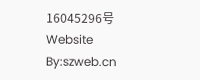16045296号   Website By:szweb.cn